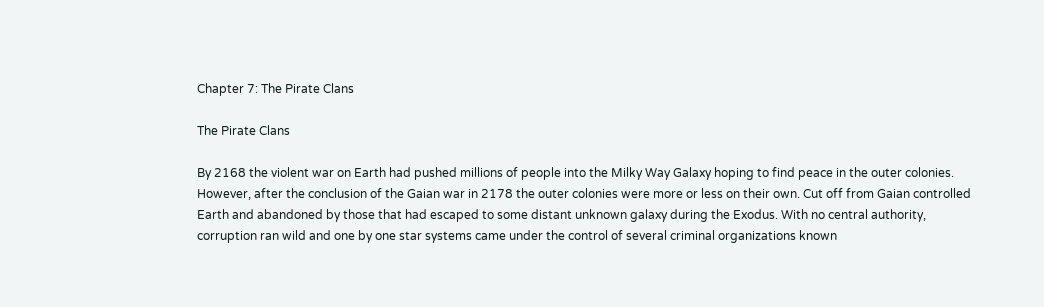Chapter 7: The Pirate Clans

The Pirate Clans

By 2168 the violent war on Earth had pushed millions of people into the Milky Way Galaxy hoping to find peace in the outer colonies. However, after the conclusion of the Gaian war in 2178 the outer colonies were more or less on their own. Cut off from Gaian controlled Earth and abandoned by those that had escaped to some distant unknown galaxy during the Exodus. With no central authority, corruption ran wild and one by one star systems came under the control of several criminal organizations known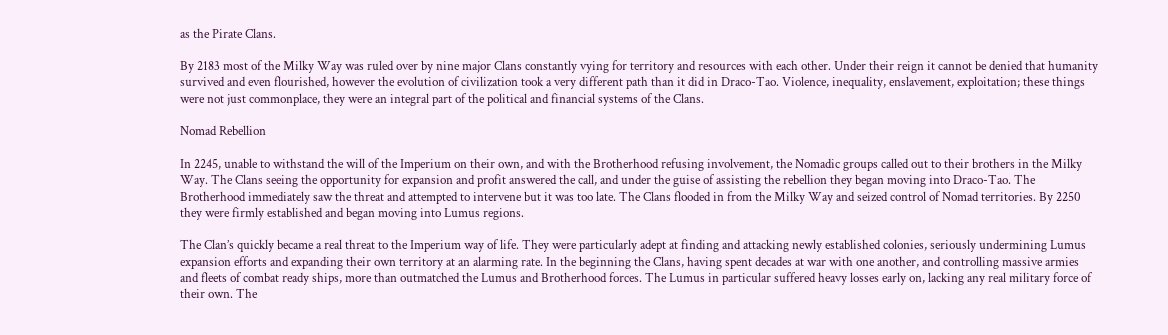as the Pirate Clans.

By 2183 most of the Milky Way was ruled over by nine major Clans constantly vying for territory and resources with each other. Under their reign it cannot be denied that humanity survived and even flourished, however the evolution of civilization took a very different path than it did in Draco-Tao. Violence, inequality, enslavement, exploitation; these things were not just commonplace, they were an integral part of the political and financial systems of the Clans.

Nomad Rebellion

In 2245, unable to withstand the will of the Imperium on their own, and with the Brotherhood refusing involvement, the Nomadic groups called out to their brothers in the Milky Way. The Clans seeing the opportunity for expansion and profit answered the call, and under the guise of assisting the rebellion they began moving into Draco-Tao. The Brotherhood immediately saw the threat and attempted to intervene but it was too late. The Clans flooded in from the Milky Way and seized control of Nomad territories. By 2250 they were firmly established and began moving into Lumus regions.

The Clan’s quickly became a real threat to the Imperium way of life. They were particularly adept at finding and attacking newly established colonies, seriously undermining Lumus expansion efforts and expanding their own territory at an alarming rate. In the beginning the Clans, having spent decades at war with one another, and controlling massive armies and fleets of combat ready ships, more than outmatched the Lumus and Brotherhood forces. The Lumus in particular suffered heavy losses early on, lacking any real military force of their own. The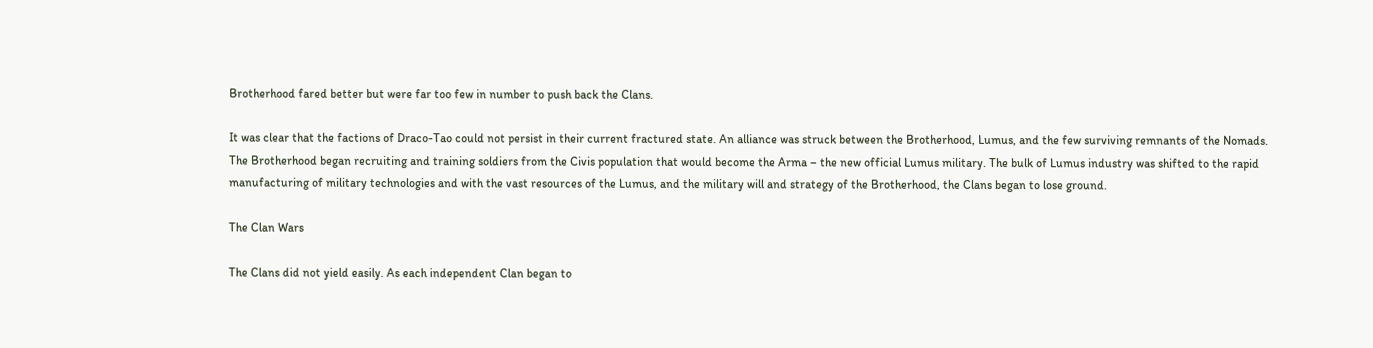Brotherhood fared better but were far too few in number to push back the Clans.

It was clear that the factions of Draco-Tao could not persist in their current fractured state. An alliance was struck between the Brotherhood, Lumus, and the few surviving remnants of the Nomads. The Brotherhood began recruiting and training soldiers from the Civis population that would become the Arma – the new official Lumus military. The bulk of Lumus industry was shifted to the rapid manufacturing of military technologies and with the vast resources of the Lumus, and the military will and strategy of the Brotherhood, the Clans began to lose ground.

The Clan Wars

The Clans did not yield easily. As each independent Clan began to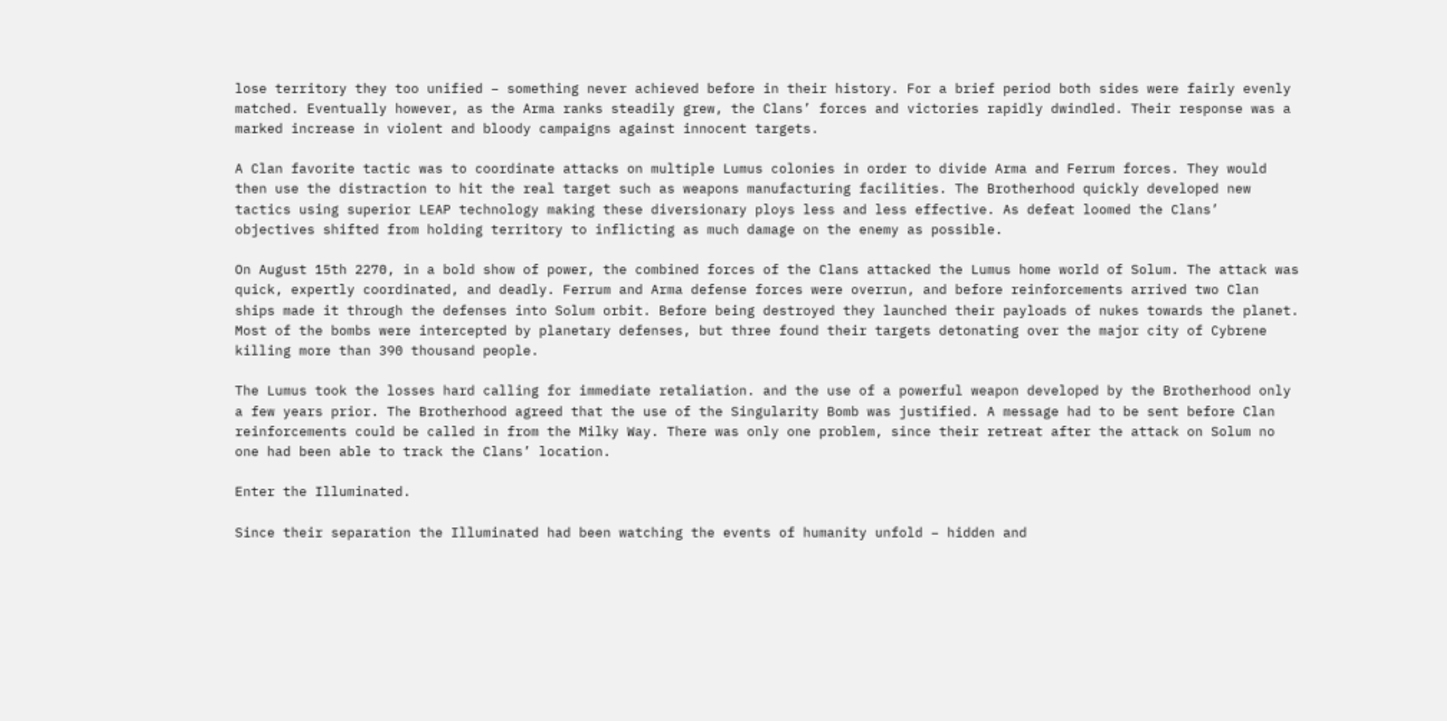lose territory they too unified – something never achieved before in their history. For a brief period both sides were fairly evenly matched. Eventually however, as the Arma ranks steadily grew, the Clans’ forces and victories rapidly dwindled. Their response was a marked increase in violent and bloody campaigns against innocent targets.

A Clan favorite tactic was to coordinate attacks on multiple Lumus colonies in order to divide Arma and Ferrum forces. They would then use the distraction to hit the real target such as weapons manufacturing facilities. The Brotherhood quickly developed new tactics using superior LEAP technology making these diversionary ploys less and less effective. As defeat loomed the Clans’ objectives shifted from holding territory to inflicting as much damage on the enemy as possible.

On August 15th 2270, in a bold show of power, the combined forces of the Clans attacked the Lumus home world of Solum. The attack was quick, expertly coordinated, and deadly. Ferrum and Arma defense forces were overrun, and before reinforcements arrived two Clan ships made it through the defenses into Solum orbit. Before being destroyed they launched their payloads of nukes towards the planet. Most of the bombs were intercepted by planetary defenses, but three found their targets detonating over the major city of Cybrene killing more than 390 thousand people.

The Lumus took the losses hard calling for immediate retaliation. and the use of a powerful weapon developed by the Brotherhood only a few years prior. The Brotherhood agreed that the use of the Singularity Bomb was justified. A message had to be sent before Clan reinforcements could be called in from the Milky Way. There was only one problem, since their retreat after the attack on Solum no one had been able to track the Clans’ location.

Enter the Illuminated.

Since their separation the Illuminated had been watching the events of humanity unfold – hidden and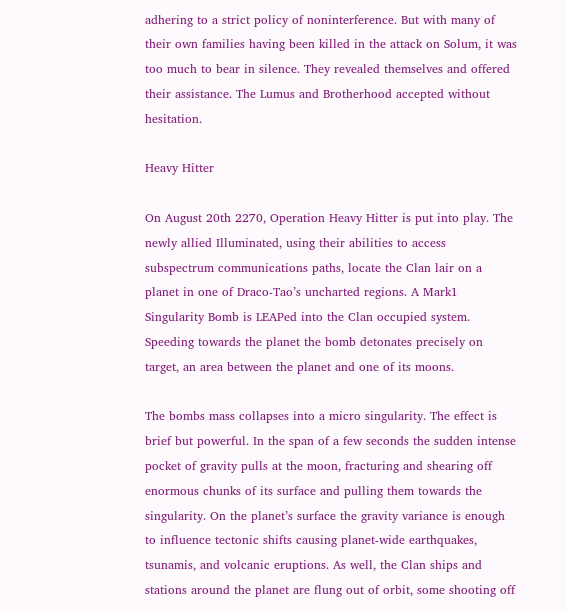adhering to a strict policy of noninterference. But with many of their own families having been killed in the attack on Solum, it was too much to bear in silence. They revealed themselves and offered their assistance. The Lumus and Brotherhood accepted without hesitation.

Heavy Hitter

On August 20th 2270, Operation Heavy Hitter is put into play. The newly allied Illuminated, using their abilities to access subspectrum communications paths, locate the Clan lair on a planet in one of Draco-Tao’s uncharted regions. A Mark1 Singularity Bomb is LEAPed into the Clan occupied system. Speeding towards the planet the bomb detonates precisely on target, an area between the planet and one of its moons.

The bombs mass collapses into a micro singularity. The effect is brief but powerful. In the span of a few seconds the sudden intense pocket of gravity pulls at the moon, fracturing and shearing off enormous chunks of its surface and pulling them towards the singularity. On the planet’s surface the gravity variance is enough to influence tectonic shifts causing planet-wide earthquakes, tsunamis, and volcanic eruptions. As well, the Clan ships and stations around the planet are flung out of orbit, some shooting off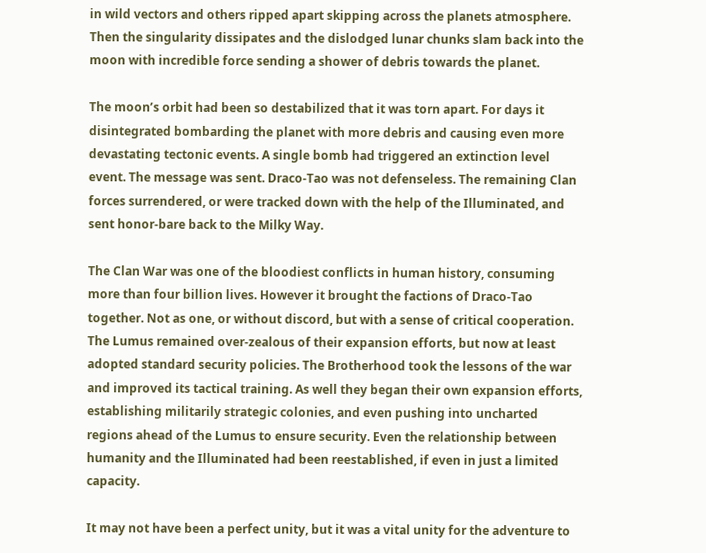in wild vectors and others ripped apart skipping across the planets atmosphere. Then the singularity dissipates and the dislodged lunar chunks slam back into the moon with incredible force sending a shower of debris towards the planet.

The moon’s orbit had been so destabilized that it was torn apart. For days it disintegrated bombarding the planet with more debris and causing even more devastating tectonic events. A single bomb had triggered an extinction level event. The message was sent. Draco-Tao was not defenseless. The remaining Clan forces surrendered, or were tracked down with the help of the Illuminated, and sent honor-bare back to the Milky Way.

The Clan War was one of the bloodiest conflicts in human history, consuming more than four billion lives. However it brought the factions of Draco-Tao together. Not as one, or without discord, but with a sense of critical cooperation. The Lumus remained over-zealous of their expansion efforts, but now at least adopted standard security policies. The Brotherhood took the lessons of the war and improved its tactical training. As well they began their own expansion efforts, establishing militarily strategic colonies, and even pushing into uncharted regions ahead of the Lumus to ensure security. Even the relationship between humanity and the Illuminated had been reestablished, if even in just a limited capacity.

It may not have been a perfect unity, but it was a vital unity for the adventure to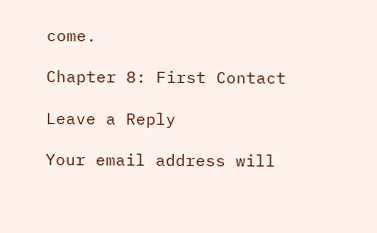come.

Chapter 8: First Contact

Leave a Reply

Your email address will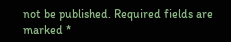not be published. Required fields are marked *